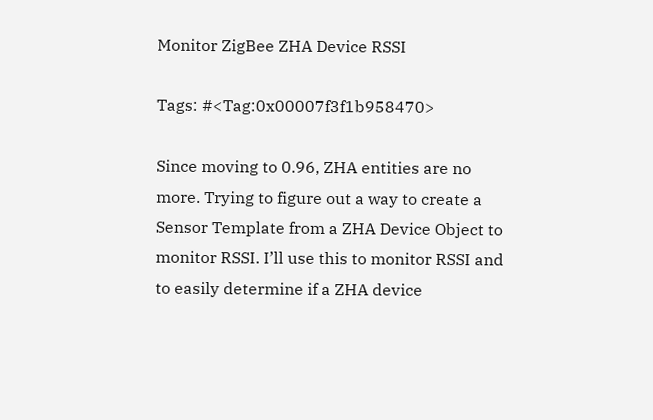Monitor ZigBee ZHA Device RSSI

Tags: #<Tag:0x00007f3f1b958470>

Since moving to 0.96, ZHA entities are no more. Trying to figure out a way to create a Sensor Template from a ZHA Device Object to monitor RSSI. I’ll use this to monitor RSSI and to easily determine if a ZHA device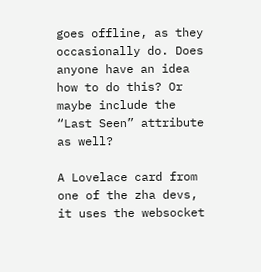goes offline, as they occasionally do. Does anyone have an idea how to do this? Or maybe include the “Last Seen” attribute as well?

A Lovelace card from one of the zha devs, it uses the websocket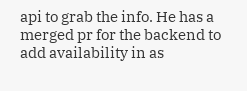api to grab the info. He has a merged pr for the backend to add availability in as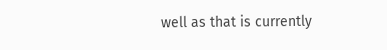well as that is currently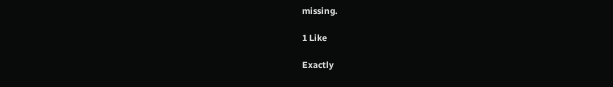missing.

1 Like

Exactly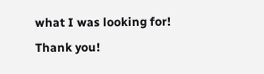what I was looking for! Thank you!